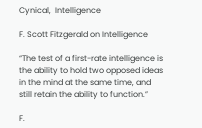Cynical,  Intelligence

F. Scott Fitzgerald on Intelligence

“The test of a first-rate intelligence is the ability to hold two opposed ideas in the mind at the same time, and still retain the ability to function.”

F.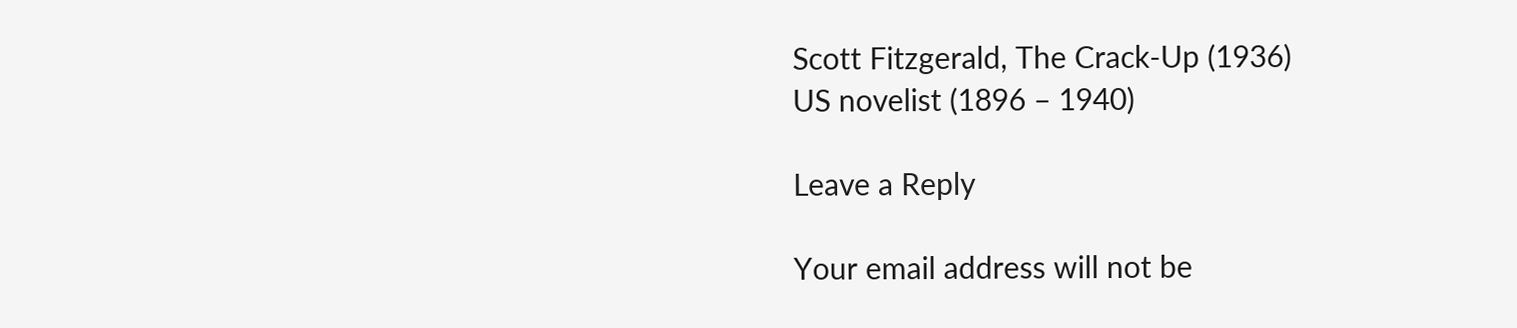Scott Fitzgerald, The Crack-Up (1936)
US novelist (1896 – 1940)

Leave a Reply

Your email address will not be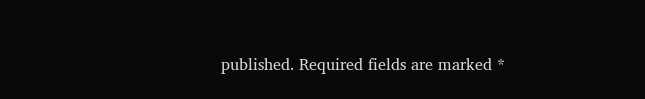published. Required fields are marked *